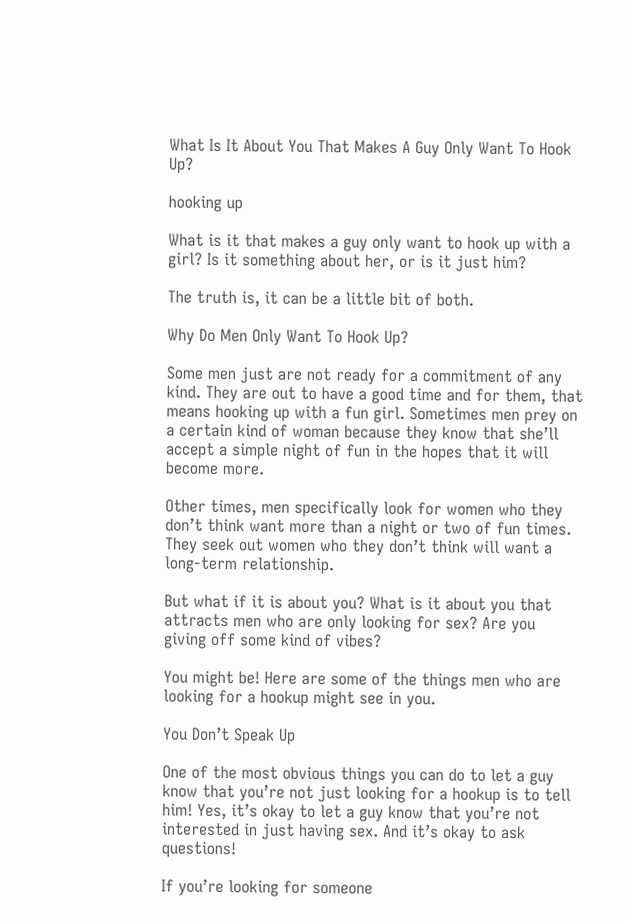What Is It About You That Makes A Guy Only Want To Hook Up?

hooking up

What is it that makes a guy only want to hook up with a girl? Is it something about her, or is it just him?

The truth is, it can be a little bit of both.

Why Do Men Only Want To Hook Up?

Some men just are not ready for a commitment of any kind. They are out to have a good time and for them, that means hooking up with a fun girl. Sometimes men prey on a certain kind of woman because they know that she’ll accept a simple night of fun in the hopes that it will become more.

Other times, men specifically look for women who they don’t think want more than a night or two of fun times. They seek out women who they don’t think will want a long-term relationship.

But what if it is about you? What is it about you that attracts men who are only looking for sex? Are you giving off some kind of vibes?

You might be! Here are some of the things men who are looking for a hookup might see in you.

You Don’t Speak Up

One of the most obvious things you can do to let a guy know that you’re not just looking for a hookup is to tell him! Yes, it’s okay to let a guy know that you’re not interested in just having sex. And it’s okay to ask questions!

If you’re looking for someone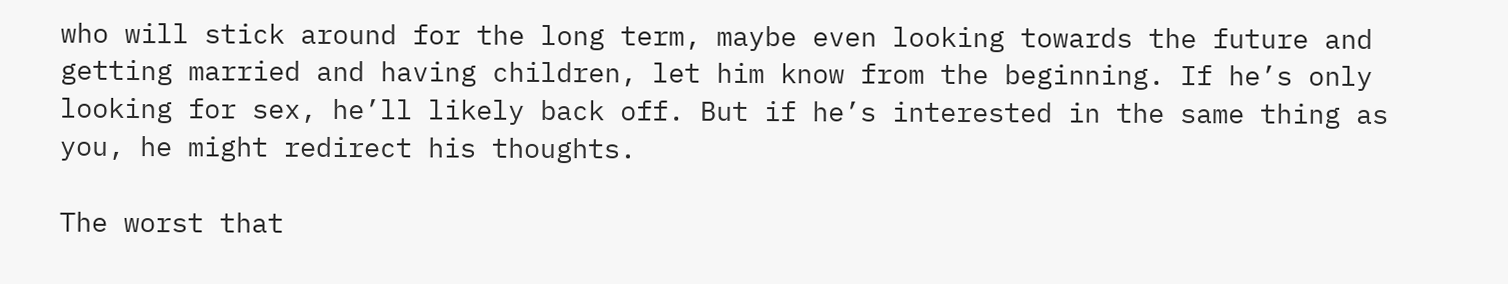who will stick around for the long term, maybe even looking towards the future and getting married and having children, let him know from the beginning. If he’s only looking for sex, he’ll likely back off. But if he’s interested in the same thing as you, he might redirect his thoughts.

The worst that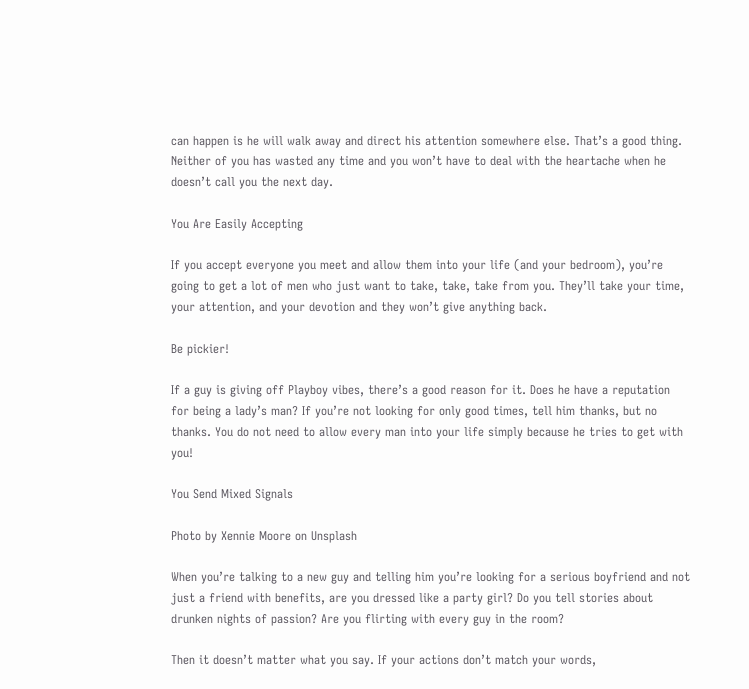can happen is he will walk away and direct his attention somewhere else. That’s a good thing. Neither of you has wasted any time and you won’t have to deal with the heartache when he doesn’t call you the next day.

You Are Easily Accepting

If you accept everyone you meet and allow them into your life (and your bedroom), you’re going to get a lot of men who just want to take, take, take from you. They’ll take your time, your attention, and your devotion and they won’t give anything back.

Be pickier!

If a guy is giving off Playboy vibes, there’s a good reason for it. Does he have a reputation for being a lady’s man? If you’re not looking for only good times, tell him thanks, but no thanks. You do not need to allow every man into your life simply because he tries to get with you!

You Send Mixed Signals

Photo by Xennie Moore on Unsplash

When you’re talking to a new guy and telling him you’re looking for a serious boyfriend and not just a friend with benefits, are you dressed like a party girl? Do you tell stories about drunken nights of passion? Are you flirting with every guy in the room?

Then it doesn’t matter what you say. If your actions don’t match your words,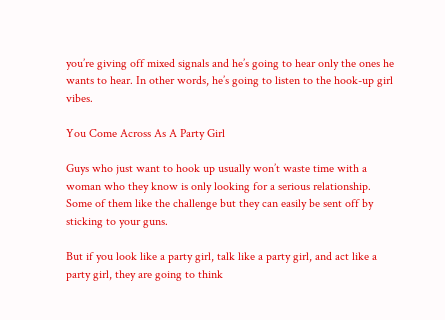you’re giving off mixed signals and he’s going to hear only the ones he wants to hear. In other words, he’s going to listen to the hook-up girl vibes.

You Come Across As A Party Girl

Guys who just want to hook up usually won’t waste time with a woman who they know is only looking for a serious relationship. Some of them like the challenge but they can easily be sent off by sticking to your guns.

But if you look like a party girl, talk like a party girl, and act like a party girl, they are going to think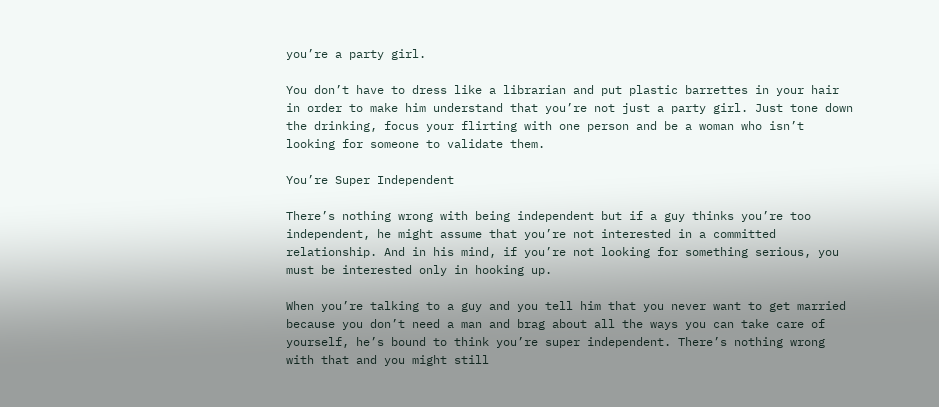you’re a party girl.

You don’t have to dress like a librarian and put plastic barrettes in your hair in order to make him understand that you’re not just a party girl. Just tone down the drinking, focus your flirting with one person and be a woman who isn’t looking for someone to validate them.

You’re Super Independent

There’s nothing wrong with being independent but if a guy thinks you’re too independent, he might assume that you’re not interested in a committed relationship. And in his mind, if you’re not looking for something serious, you must be interested only in hooking up.

When you’re talking to a guy and you tell him that you never want to get married because you don’t need a man and brag about all the ways you can take care of yourself, he’s bound to think you’re super independent. There’s nothing wrong with that and you might still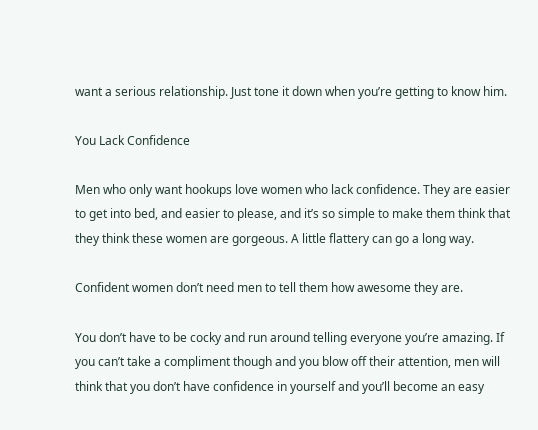want a serious relationship. Just tone it down when you’re getting to know him.

You Lack Confidence

Men who only want hookups love women who lack confidence. They are easier to get into bed, and easier to please, and it’s so simple to make them think that they think these women are gorgeous. A little flattery can go a long way.

Confident women don’t need men to tell them how awesome they are.

You don’t have to be cocky and run around telling everyone you’re amazing. If you can’t take a compliment though and you blow off their attention, men will think that you don’t have confidence in yourself and you’ll become an easy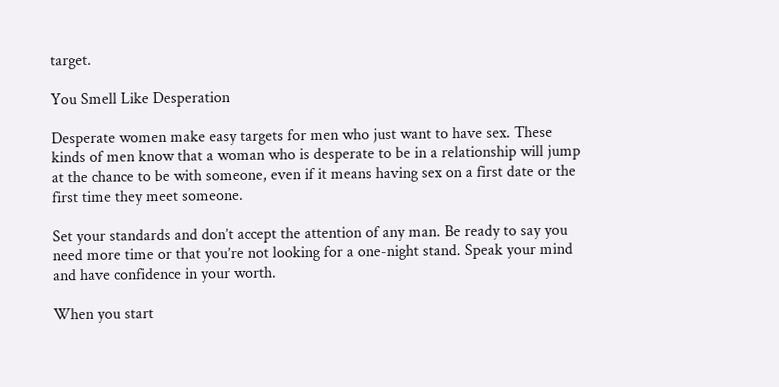target.

You Smell Like Desperation

Desperate women make easy targets for men who just want to have sex. These kinds of men know that a woman who is desperate to be in a relationship will jump at the chance to be with someone, even if it means having sex on a first date or the first time they meet someone.

Set your standards and don’t accept the attention of any man. Be ready to say you need more time or that you’re not looking for a one-night stand. Speak your mind and have confidence in your worth.

When you start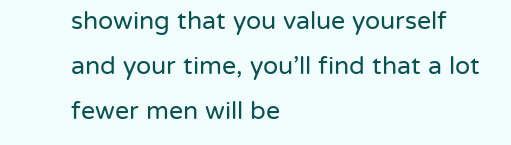showing that you value yourself and your time, you’ll find that a lot fewer men will be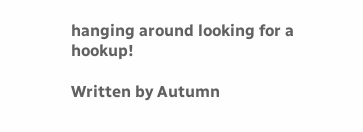hanging around looking for a hookup!

Written by Autumn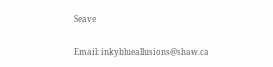Seave

Email: inkyblueallusions@shaw.ca